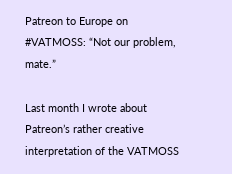Patreon to Europe on #VATMOSS: “Not our problem, mate.”

Last month I wrote about Patreon’s rather creative interpretation of the VATMOSS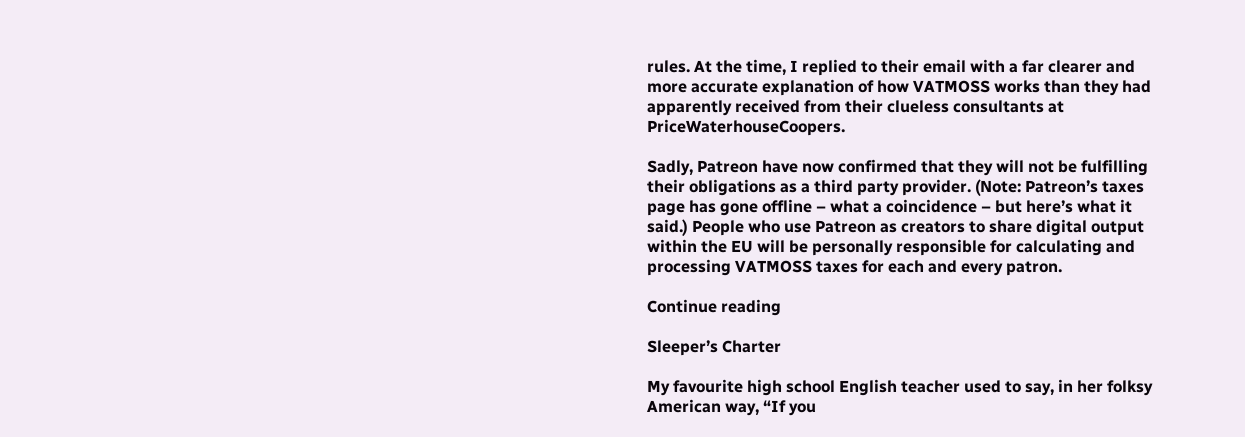rules. At the time, I replied to their email with a far clearer and more accurate explanation of how VATMOSS works than they had apparently received from their clueless consultants at PriceWaterhouseCoopers.

Sadly, Patreon have now confirmed that they will not be fulfilling their obligations as a third party provider. (Note: Patreon’s taxes page has gone offline – what a coincidence – but here’s what it said.) People who use Patreon as creators to share digital output within the EU will be personally responsible for calculating and processing VATMOSS taxes for each and every patron.

Continue reading

Sleeper’s Charter

My favourite high school English teacher used to say, in her folksy American way, “If you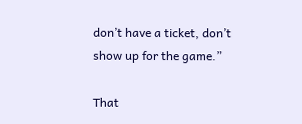don’t have a ticket, don’t show up for the game.”

That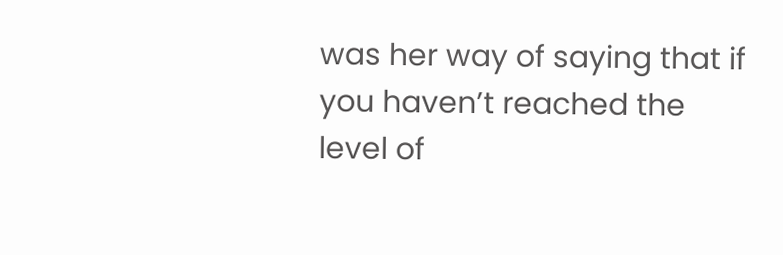was her way of saying that if you haven’t reached the level of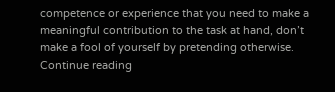competence or experience that you need to make a meaningful contribution to the task at hand, don’t make a fool of yourself by pretending otherwise. Continue reading